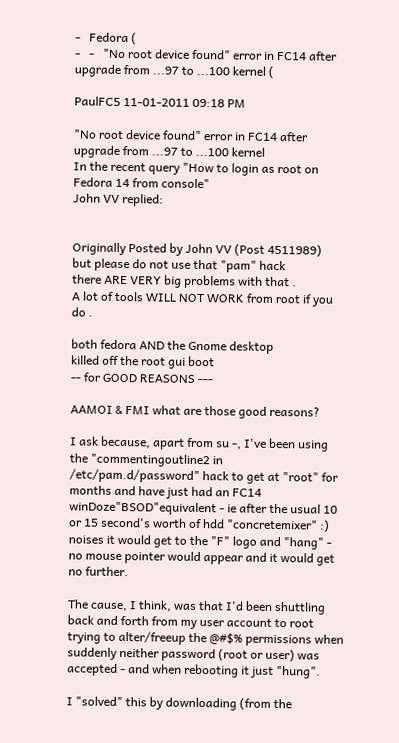-   Fedora (
-   -   "No root device found" error in FC14 after upgrade from ...97 to ...100 kernel (

PaulFC5 11-01-2011 09:18 PM

"No root device found" error in FC14 after upgrade from ...97 to ...100 kernel
In the recent query "How to login as root on Fedora 14 from console"
John VV replied:


Originally Posted by John VV (Post 4511989)
but please do not use that "pam" hack
there ARE VERY big problems with that .
A lot of tools WILL NOT WORK from root if you do .

both fedora AND the Gnome desktop
killed off the root gui boot
-- for GOOD REASONS ---

AAMOI & FMI what are those good reasons?

I ask because, apart from su -, I've been using the "commentingoutline2 in /etc/pam.d/password" hack to get at "root" for months and have just had an FC14 winDoze"BSOD"equivalent - ie after the usual 10 or 15 second's worth of hdd "concretemixer" :) noises it would get to the "F" logo and "hang" - no mouse pointer would appear and it would get no further.

The cause, I think, was that I'd been shuttling back and forth from my user account to root trying to alter/freeup the @#$% permissions when suddenly neither password (root or user) was accepted - and when rebooting it just "hung".

I "solved" this by downloading (from the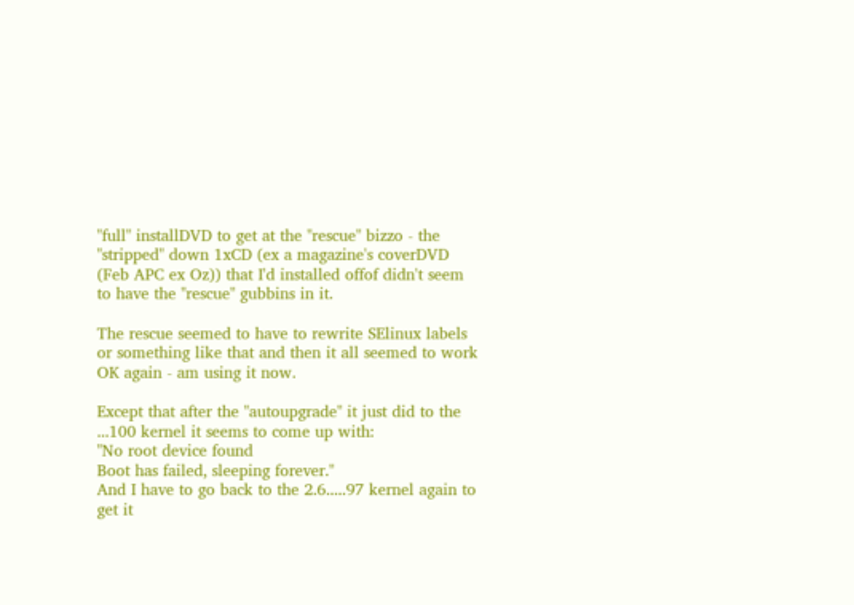"full" installDVD to get at the "rescue" bizzo - the "stripped" down 1xCD (ex a magazine's coverDVD (Feb APC ex Oz)) that I'd installed offof didn't seem to have the "rescue" gubbins in it.

The rescue seemed to have to rewrite SElinux labels or something like that and then it all seemed to work OK again - am using it now.

Except that after the "autoupgrade" it just did to the ...100 kernel it seems to come up with:
"No root device found
Boot has failed, sleeping forever."
And I have to go back to the 2.6.....97 kernel again to get it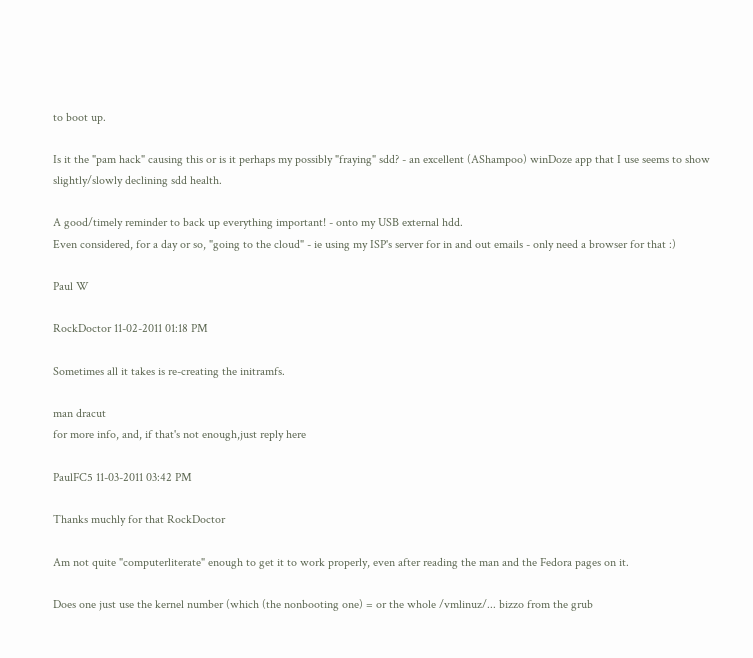to boot up.

Is it the "pam hack" causing this or is it perhaps my possibly "fraying" sdd? - an excellent (AShampoo) winDoze app that I use seems to show slightly/slowly declining sdd health.

A good/timely reminder to back up everything important! - onto my USB external hdd.
Even considered, for a day or so, "going to the cloud" - ie using my ISP's server for in and out emails - only need a browser for that :)

Paul W

RockDoctor 11-02-2011 01:18 PM

Sometimes all it takes is re-creating the initramfs.

man dracut
for more info, and, if that's not enough,just reply here

PaulFC5 11-03-2011 03:42 PM

Thanks muchly for that RockDoctor

Am not quite "computerliterate" enough to get it to work properly, even after reading the man and the Fedora pages on it.

Does one just use the kernel number (which (the nonbooting one) = or the whole /vmlinuz/... bizzo from the grub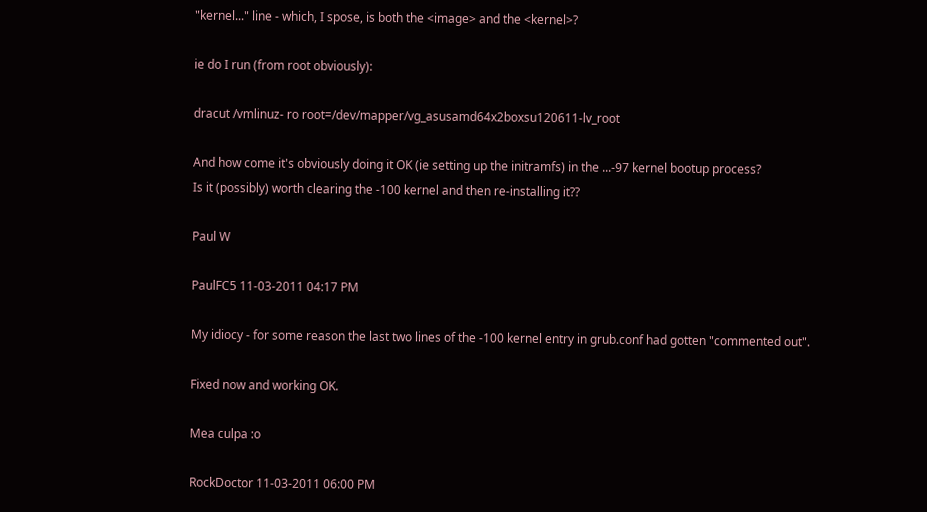"kernel..." line - which, I spose, is both the <image> and the <kernel>?

ie do I run (from root obviously):

dracut /vmlinuz- ro root=/dev/mapper/vg_asusamd64x2boxsu120611-lv_root

And how come it's obviously doing it OK (ie setting up the initramfs) in the ...-97 kernel bootup process?
Is it (possibly) worth clearing the -100 kernel and then re-installing it??

Paul W

PaulFC5 11-03-2011 04:17 PM

My idiocy - for some reason the last two lines of the -100 kernel entry in grub.conf had gotten "commented out".

Fixed now and working OK.

Mea culpa :o

RockDoctor 11-03-2011 06:00 PM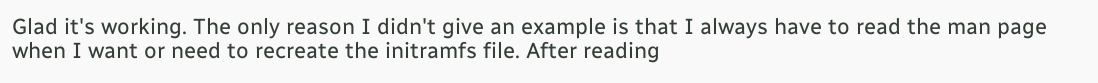Glad it's working. The only reason I didn't give an example is that I always have to read the man page when I want or need to recreate the initramfs file. After reading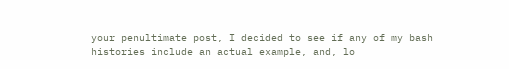your penultimate post, I decided to see if any of my bash histories include an actual example, and, lo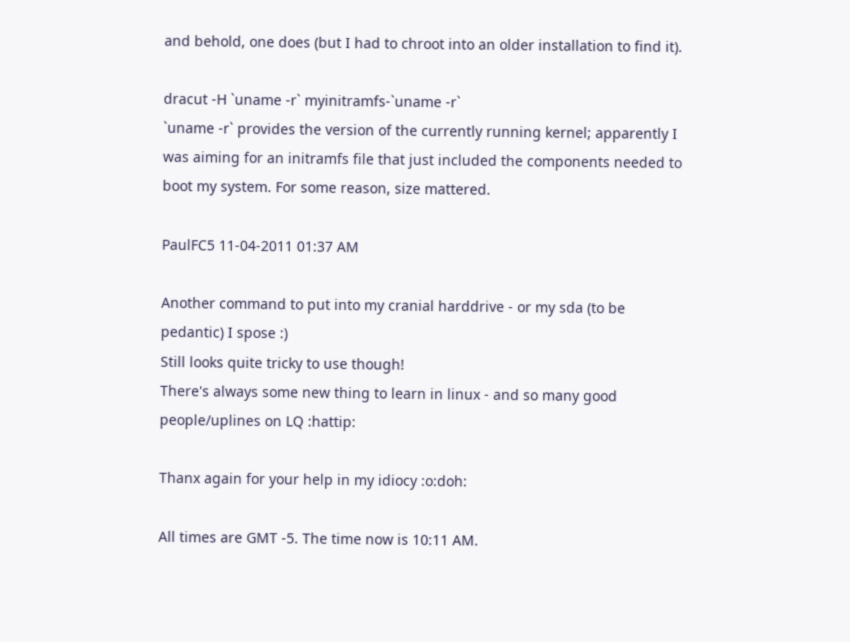and behold, one does (but I had to chroot into an older installation to find it).

dracut -H `uname -r` myinitramfs-`uname -r`
`uname -r` provides the version of the currently running kernel; apparently I was aiming for an initramfs file that just included the components needed to boot my system. For some reason, size mattered.

PaulFC5 11-04-2011 01:37 AM

Another command to put into my cranial harddrive - or my sda (to be pedantic) I spose :)
Still looks quite tricky to use though!
There's always some new thing to learn in linux - and so many good people/uplines on LQ :hattip:

Thanx again for your help in my idiocy :o:doh:

All times are GMT -5. The time now is 10:11 AM.